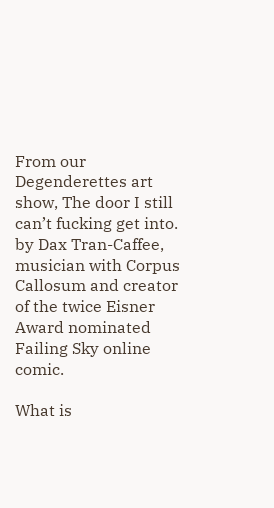From our Degenderettes art show, The door I still can’t fucking get into. by Dax Tran-Caffee, musician with Corpus Callosum and creator of the twice Eisner Award nominated Failing Sky online comic.

What is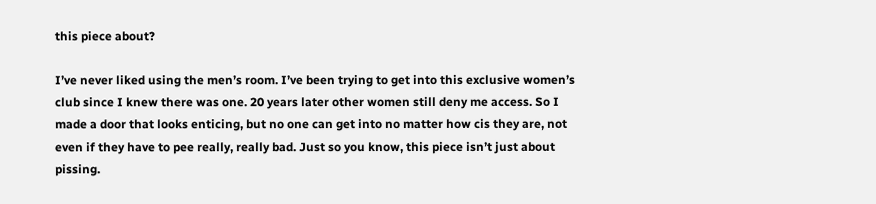this piece about?

I’ve never liked using the men’s room. I’ve been trying to get into this exclusive women’s club since I knew there was one. 20 years later other women still deny me access. So I made a door that looks enticing, but no one can get into no matter how cis they are, not even if they have to pee really, really bad. Just so you know, this piece isn’t just about pissing.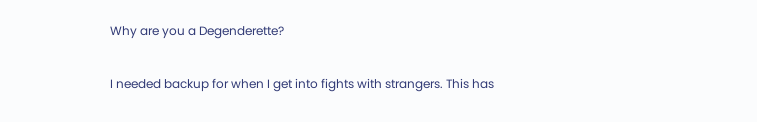Why are you a Degenderette?

I needed backup for when I get into fights with strangers. This has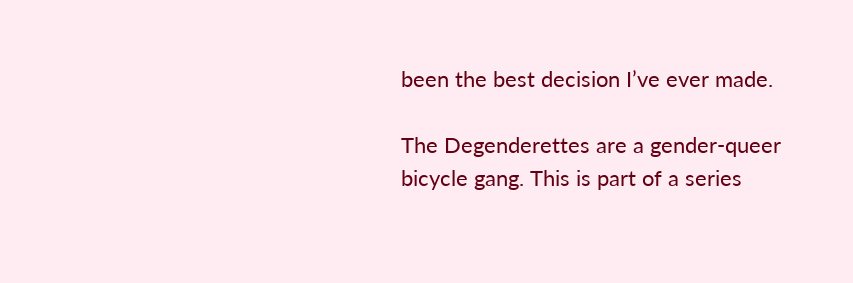been the best decision I’ve ever made.

The Degenderettes are a gender-queer bicycle gang. This is part of a series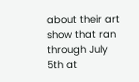about their art show that ran through July 5th at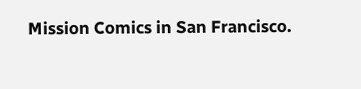Mission Comics in San Francisco.